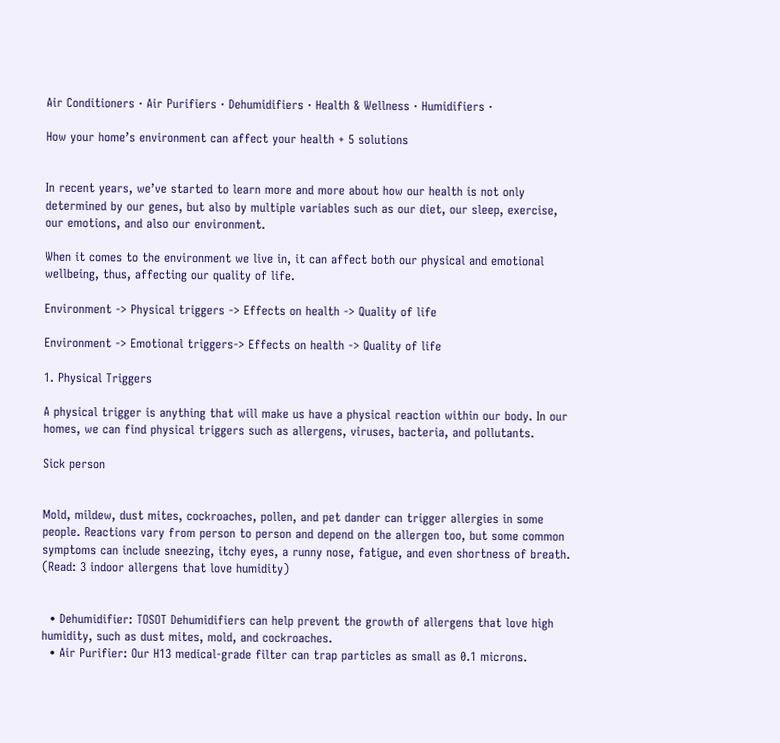Air Conditioners · Air Purifiers · Dehumidifiers · Health & Wellness · Humidifiers ·

How your home’s environment can affect your health + 5 solutions


In recent years, we’ve started to learn more and more about how our health is not only determined by our genes, but also by multiple variables such as our diet, our sleep, exercise, our emotions, and also our environment.

When it comes to the environment we live in, it can affect both our physical and emotional wellbeing, thus, affecting our quality of life.

Environment -> Physical triggers -> Effects on health -> Quality of life

Environment -> Emotional triggers-> Effects on health -> Quality of life

1. Physical Triggers

A physical trigger is anything that will make us have a physical reaction within our body. In our homes, we can find physical triggers such as allergens, viruses, bacteria, and pollutants.

Sick person


Mold, mildew, dust mites, cockroaches, pollen, and pet dander can trigger allergies in some people. Reactions vary from person to person and depend on the allergen too, but some common symptoms can include sneezing, itchy eyes, a runny nose, fatigue, and even shortness of breath.  (Read: 3 indoor allergens that love humidity)


  • Dehumidifier: TOSOT Dehumidifiers can help prevent the growth of allergens that love high humidity, such as dust mites, mold, and cockroaches.
  • Air Purifier: Our H13 medical-grade filter can trap particles as small as 0.1 microns.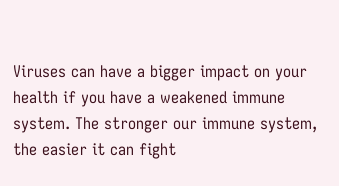Viruses can have a bigger impact on your health if you have a weakened immune system. The stronger our immune system, the easier it can fight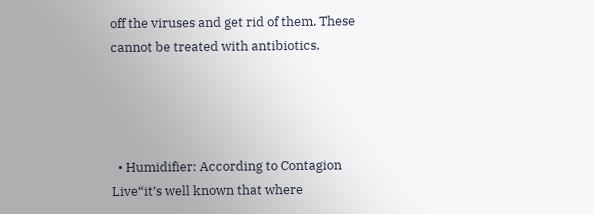off the viruses and get rid of them. These cannot be treated with antibiotics.




  • Humidifier: According to Contagion Live“it’s well known that where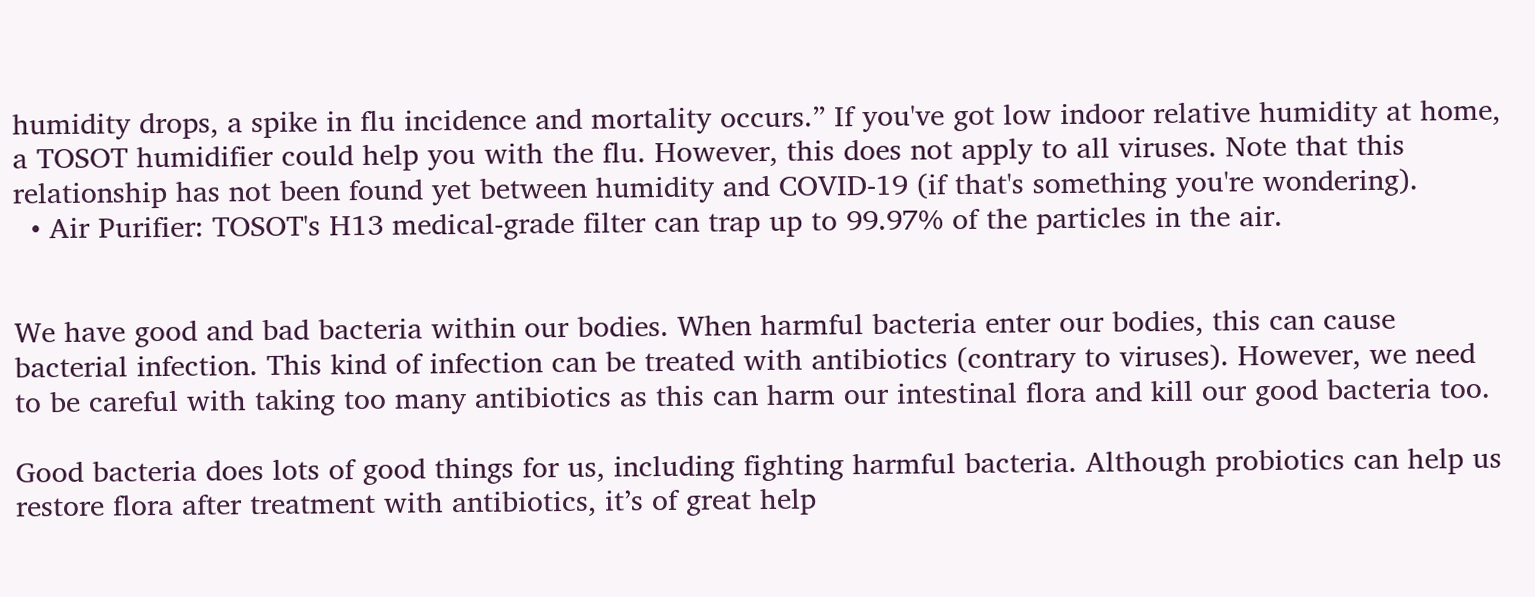humidity drops, a spike in flu incidence and mortality occurs.” If you've got low indoor relative humidity at home, a TOSOT humidifier could help you with the flu. However, this does not apply to all viruses. Note that this relationship has not been found yet between humidity and COVID-19 (if that's something you're wondering).
  • Air Purifier: TOSOT's H13 medical-grade filter can trap up to 99.97% of the particles in the air.


We have good and bad bacteria within our bodies. When harmful bacteria enter our bodies, this can cause bacterial infection. This kind of infection can be treated with antibiotics (contrary to viruses). However, we need to be careful with taking too many antibiotics as this can harm our intestinal flora and kill our good bacteria too.

Good bacteria does lots of good things for us, including fighting harmful bacteria. Although probiotics can help us restore flora after treatment with antibiotics, it’s of great help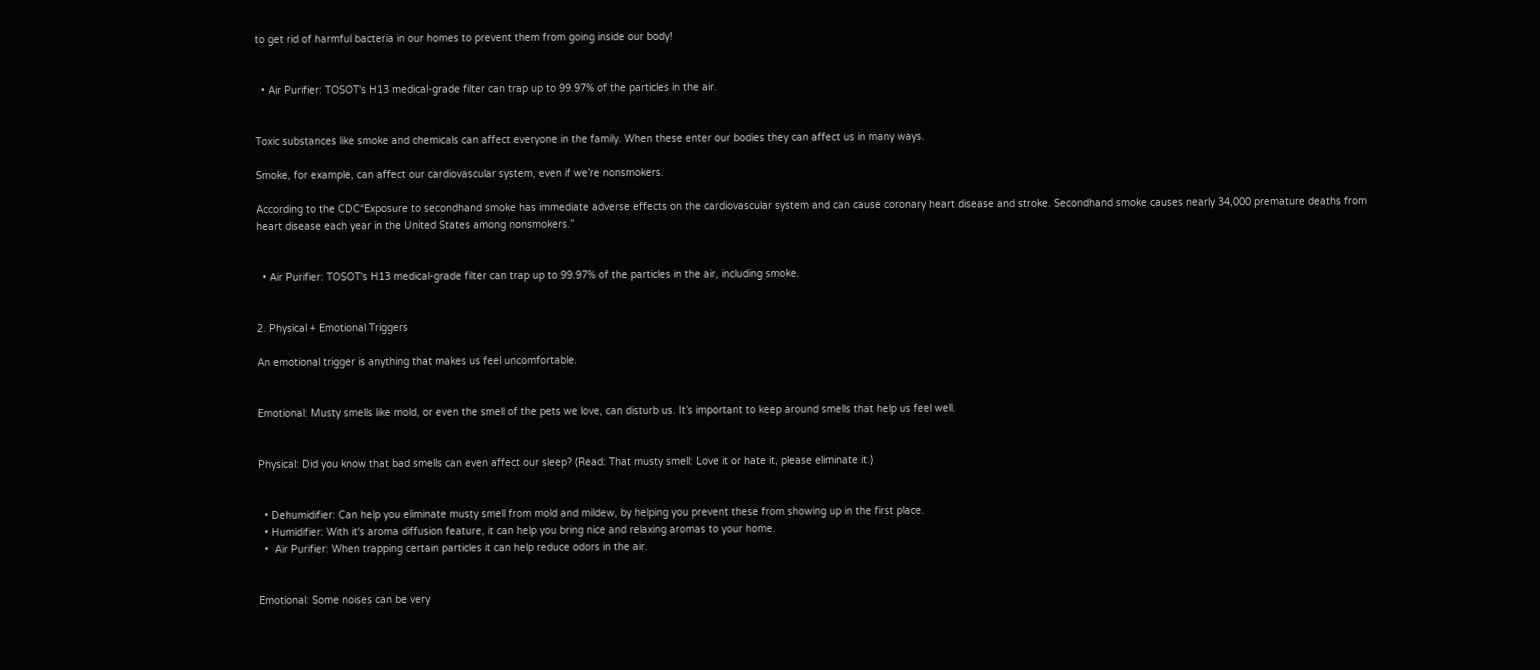to get rid of harmful bacteria in our homes to prevent them from going inside our body!


  • Air Purifier: TOSOT's H13 medical-grade filter can trap up to 99.97% of the particles in the air.


Toxic substances like smoke and chemicals can affect everyone in the family. When these enter our bodies they can affect us in many ways.

Smoke, for example, can affect our cardiovascular system, even if we’re nonsmokers.

According to the CDC“Exposure to secondhand smoke has immediate adverse effects on the cardiovascular system and can cause coronary heart disease and stroke. Secondhand smoke causes nearly 34,000 premature deaths from heart disease each year in the United States among nonsmokers.”


  • Air Purifier: TOSOT's H13 medical-grade filter can trap up to 99.97% of the particles in the air, including smoke.


2. Physical + Emotional Triggers

An emotional trigger is anything that makes us feel uncomfortable.


Emotional: Musty smells like mold, or even the smell of the pets we love, can disturb us. It’s important to keep around smells that help us feel well.


Physical: Did you know that bad smells can even affect our sleep? (Read: That musty smell: Love it or hate it, please eliminate it.)


  • Dehumidifier: Can help you eliminate musty smell from mold and mildew, by helping you prevent these from showing up in the first place.
  • Humidifier: With it's aroma diffusion feature, it can help you bring nice and relaxing aromas to your home.
  •  Air Purifier: When trapping certain particles it can help reduce odors in the air.


Emotional: Some noises can be very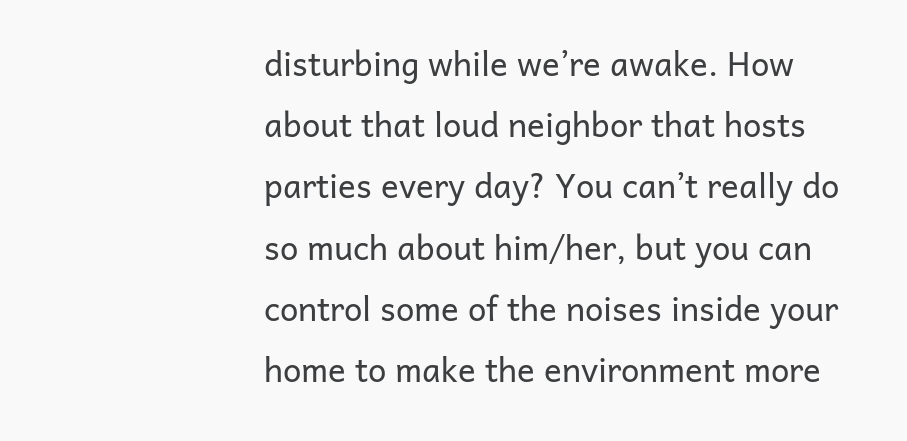disturbing while we’re awake. How about that loud neighbor that hosts parties every day? You can’t really do so much about him/her, but you can control some of the noises inside your home to make the environment more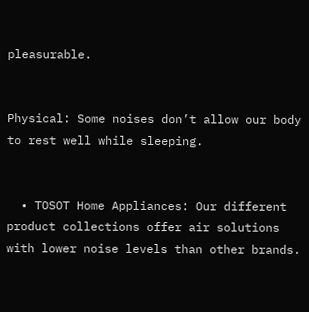pleasurable.


Physical: Some noises don’t allow our body to rest well while sleeping.


  • TOSOT Home Appliances: Our different product collections offer air solutions with lower noise levels than other brands.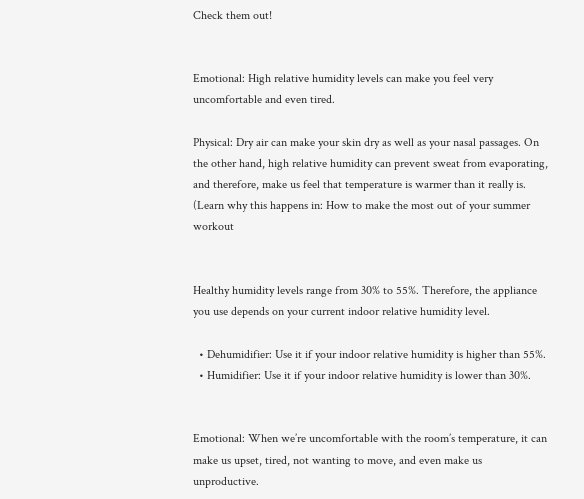Check them out!


Emotional: High relative humidity levels can make you feel very uncomfortable and even tired.

Physical: Dry air can make your skin dry as well as your nasal passages. On the other hand, high relative humidity can prevent sweat from evaporating, and therefore, make us feel that temperature is warmer than it really is. (Learn why this happens in: How to make the most out of your summer workout


Healthy humidity levels range from 30% to 55%. Therefore, the appliance you use depends on your current indoor relative humidity level.

  • Dehumidifier: Use it if your indoor relative humidity is higher than 55%.
  • Humidifier: Use it if your indoor relative humidity is lower than 30%.


Emotional: When we’re uncomfortable with the room’s temperature, it can make us upset, tired, not wanting to move, and even make us unproductive.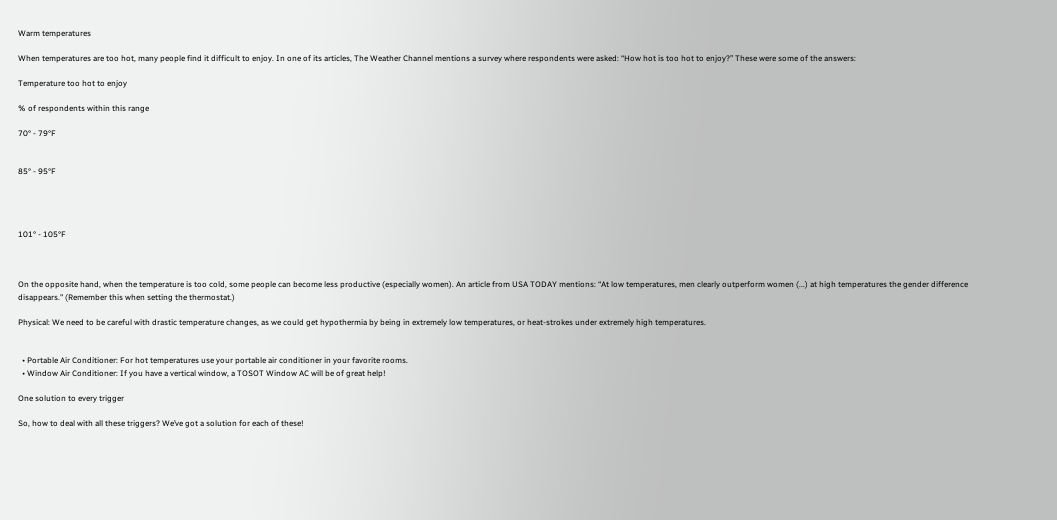Warm temperatures

When temperatures are too hot, many people find it difficult to enjoy. In one of its articles, The Weather Channel mentions a survey where respondents were asked: “How hot is too hot to enjoy?” These were some of the answers:

Temperature too hot to enjoy

% of respondents within this range

70° - 79°F


85° - 95°F




101° - 105°F



On the opposite hand, when the temperature is too cold, some people can become less productive (especially women). An article from USA TODAY mentions: “At low temperatures, men clearly outperform women (...) at high temperatures the gender difference disappears." (Remember this when setting the thermostat.)

Physical: We need to be careful with drastic temperature changes, as we could get hypothermia by being in extremely low temperatures, or heat-strokes under extremely high temperatures.


  • Portable Air Conditioner: For hot temperatures use your portable air conditioner in your favorite rooms.
  • Window Air Conditioner: If you have a vertical window, a TOSOT Window AC will be of great help!

One solution to every trigger

So, how to deal with all these triggers? We’ve got a solution for each of these!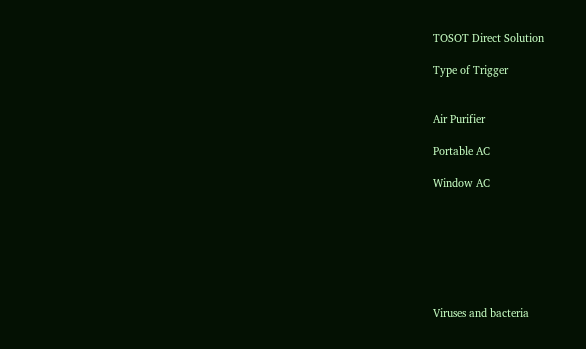TOSOT Direct Solution

Type of Trigger


Air Purifier

Portable AC

Window AC







Viruses and bacteria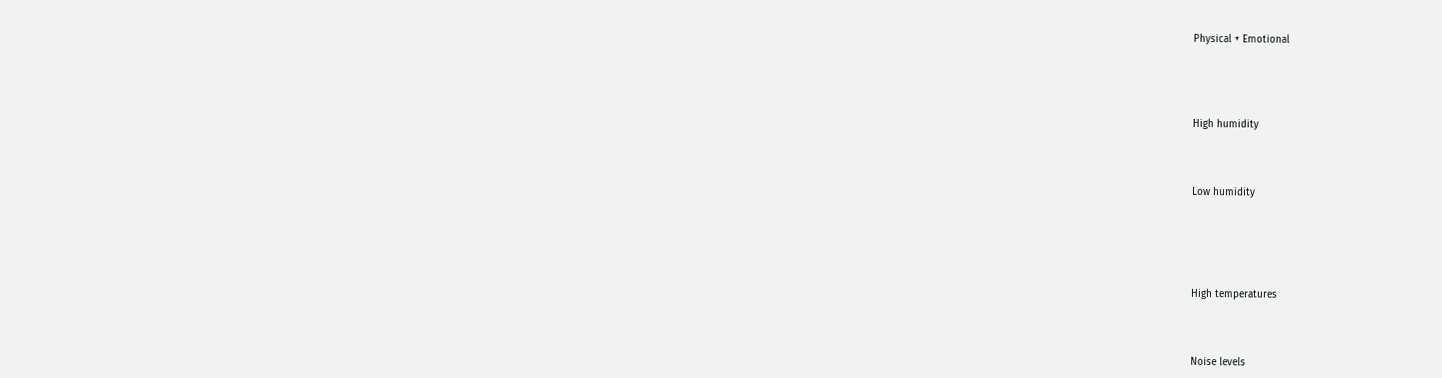Physical + Emotional




High humidity



Low humidity





High temperatures



Noise levels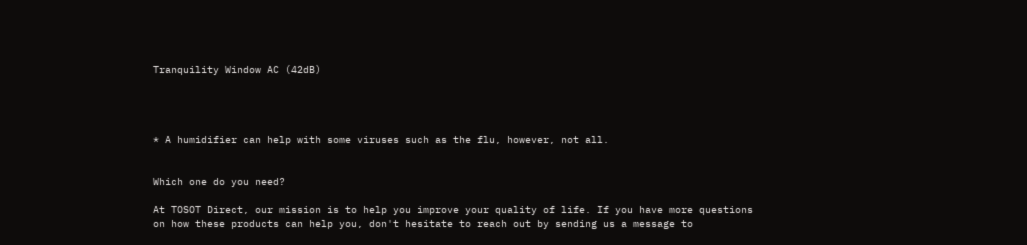Tranquility Window AC (42dB)




* A humidifier can help with some viruses such as the flu, however, not all.


Which one do you need?

At TOSOT Direct, our mission is to help you improve your quality of life. If you have more questions on how these products can help you, don't hesitate to reach out by sending us a message to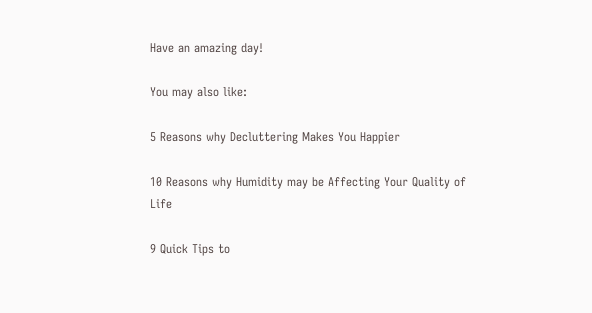Have an amazing day!

You may also like:

5 Reasons why Decluttering Makes You Happier

10 Reasons why Humidity may be Affecting Your Quality of Life

9 Quick Tips to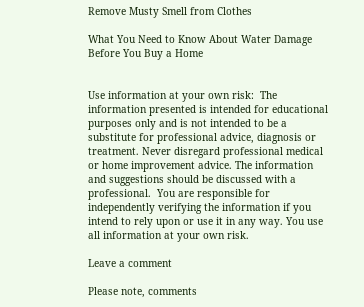Remove Musty Smell from Clothes

What You Need to Know About Water Damage Before You Buy a Home


Use information at your own risk:  The information presented is intended for educational purposes only and is not intended to be a substitute for professional advice, diagnosis or treatment. Never disregard professional medical or home improvement advice. The information and suggestions should be discussed with a professional.  You are responsible for independently verifying the information if you intend to rely upon or use it in any way. You use all information at your own risk.

Leave a comment

Please note, comments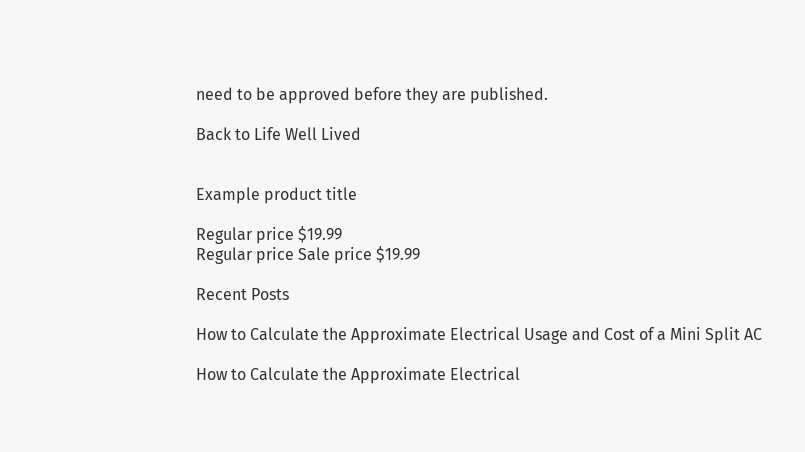need to be approved before they are published.

Back to Life Well Lived


Example product title

Regular price $19.99
Regular price Sale price $19.99

Recent Posts

How to Calculate the Approximate Electrical Usage and Cost of a Mini Split AC

How to Calculate the Approximate Electrical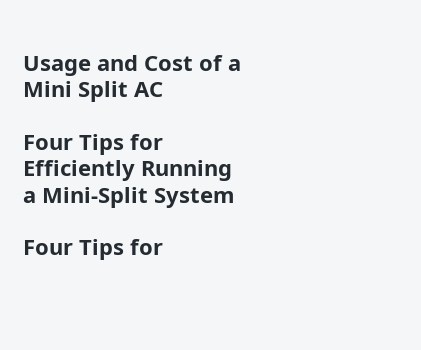Usage and Cost of a Mini Split AC

Four Tips for Efficiently Running a Mini-Split System

Four Tips for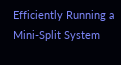Efficiently Running a Mini-Split System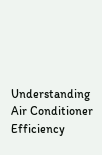Understanding Air Conditioner Efficiency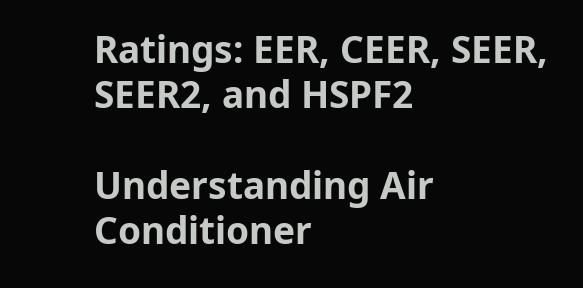Ratings: EER, CEER, SEER, SEER2, and HSPF2

Understanding Air Conditioner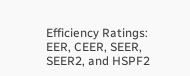Efficiency Ratings: EER, CEER, SEER, SEER2, and HSPF2